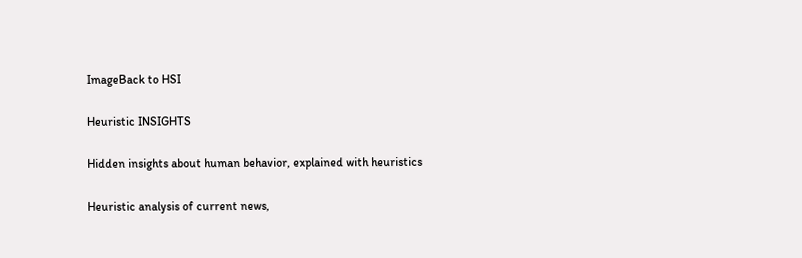ImageBack to HSI

Heuristic INSIGHTS

Hidden insights about human behavior, explained with heuristics

Heuristic analysis of current news,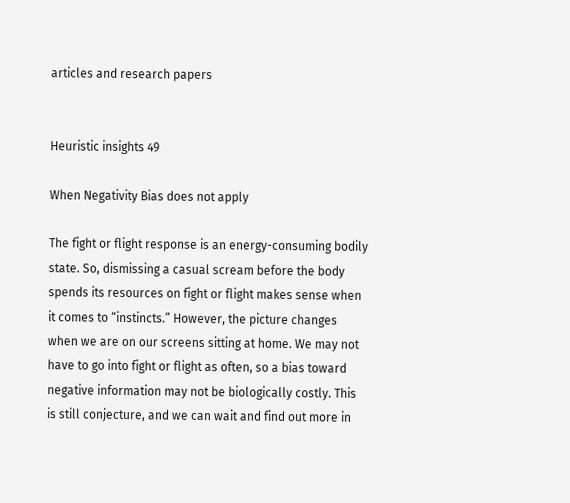articles and research papers


Heuristic insights 49

When Negativity Bias does not apply

The fight or flight response is an energy-consuming bodily state. So, dismissing a casual scream before the body spends its resources on fight or flight makes sense when it comes to “instincts.” However, the picture changes when we are on our screens sitting at home. We may not have to go into fight or flight as often, so a bias toward negative information may not be biologically costly. This is still conjecture, and we can wait and find out more in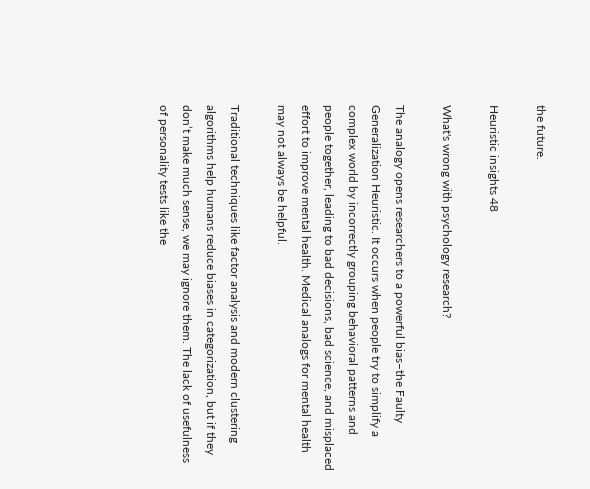the future.

Heuristic insights 48

What's wrong with psychology research?

The analogy opens researchers to a powerful bias–the Faulty Generalization Heuristic. It occurs when people try to simplify a complex world by incorrectly grouping behavioral patterns and people together, leading to bad decisions, bad science, and misplaced effort to improve mental health. Medical analogs for mental health may not always be helpful.

Traditional techniques like factor analysis and modern clustering algorithms help humans reduce biases in categorization, but if they don’t make much sense, we may ignore them. The lack of usefulness of personality tests like the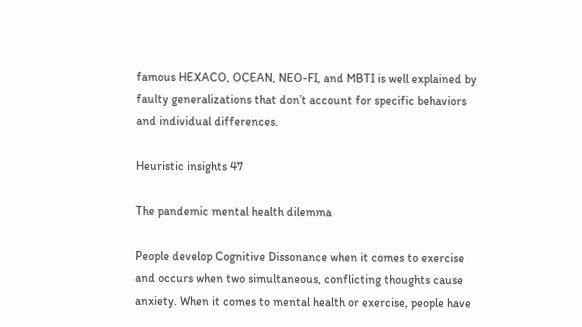famous HEXACO, OCEAN, NEO-FI, and MBTI is well explained by faulty generalizations that don’t account for specific behaviors and individual differences.

Heuristic insights 47

The pandemic mental health dilemma

People develop Cognitive Dissonance when it comes to exercise and occurs when two simultaneous, conflicting thoughts cause anxiety. When it comes to mental health or exercise, people have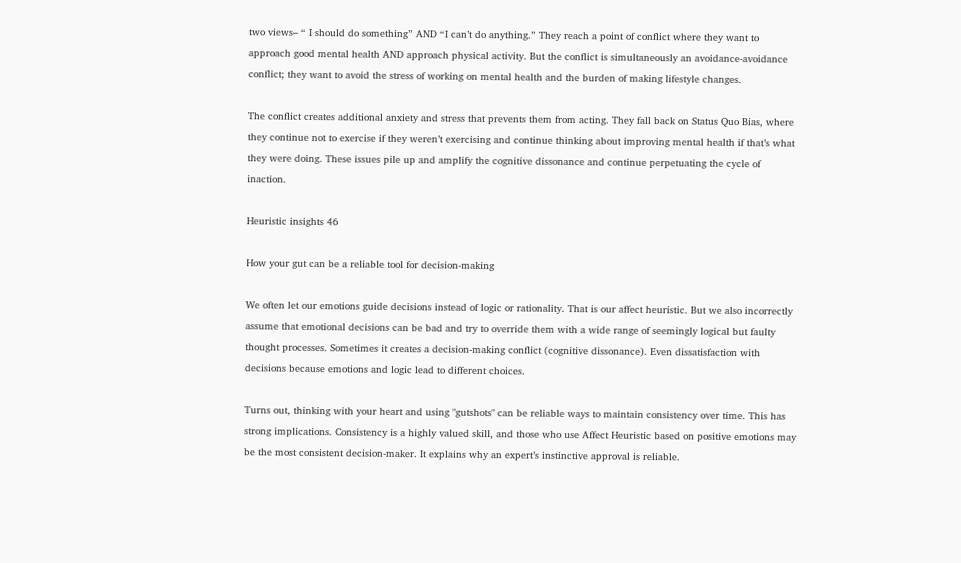two views– “ I should do something” AND “I can’t do anything.” They reach a point of conflict where they want to approach good mental health AND approach physical activity. But the conflict is simultaneously an avoidance-avoidance conflict; they want to avoid the stress of working on mental health and the burden of making lifestyle changes.

The conflict creates additional anxiety and stress that prevents them from acting. They fall back on Status Quo Bias, where they continue not to exercise if they weren’t exercising and continue thinking about improving mental health if that’s what they were doing. These issues pile up and amplify the cognitive dissonance and continue perpetuating the cycle of inaction.

Heuristic insights 46

How your gut can be a reliable tool for decision-making

We often let our emotions guide decisions instead of logic or rationality. That is our affect heuristic. But we also incorrectly assume that emotional decisions can be bad and try to override them with a wide range of seemingly logical but faulty thought processes. Sometimes it creates a decision-making conflict (cognitive dissonance). Even dissatisfaction with decisions because emotions and logic lead to different choices.

Turns out, thinking with your heart and using "gutshots" can be reliable ways to maintain consistency over time. This has strong implications. Consistency is a highly valued skill, and those who use Affect Heuristic based on positive emotions may be the most consistent decision-maker. It explains why an expert’s instinctive approval is reliable.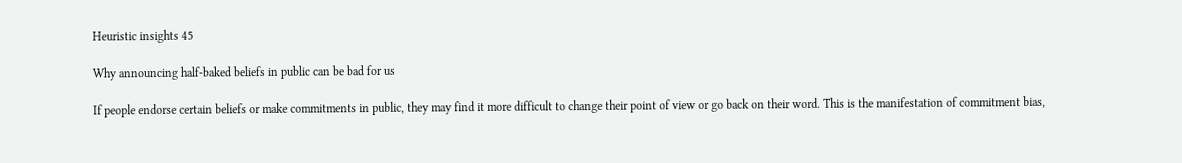Heuristic insights 45

Why announcing half-baked beliefs in public can be bad for us

If people endorse certain beliefs or make commitments in public, they may find it more difficult to change their point of view or go back on their word. This is the manifestation of commitment bias,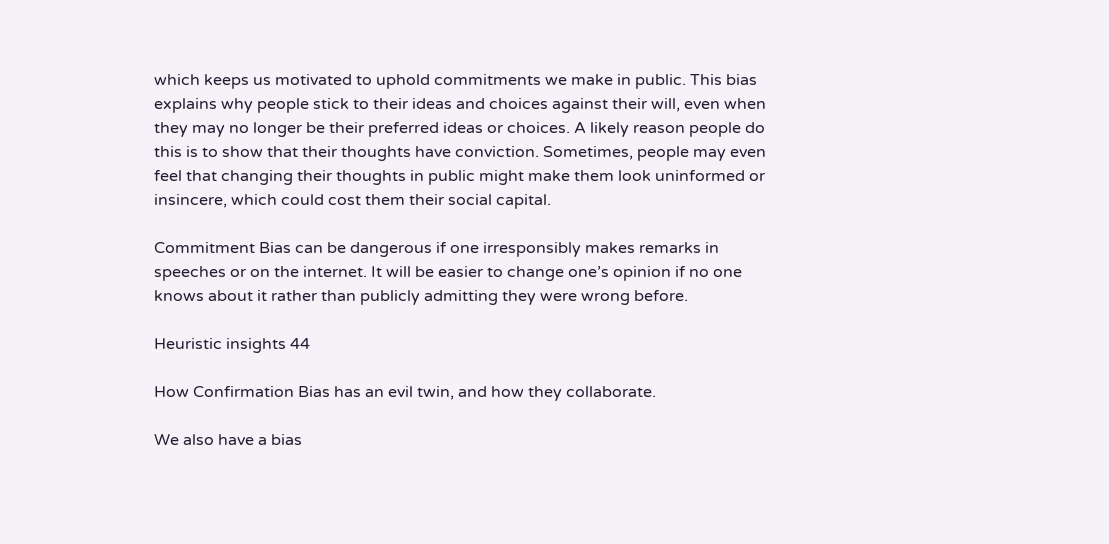which keeps us motivated to uphold commitments we make in public. This bias explains why people stick to their ideas and choices against their will, even when they may no longer be their preferred ideas or choices. A likely reason people do this is to show that their thoughts have conviction. Sometimes, people may even feel that changing their thoughts in public might make them look uninformed or insincere, which could cost them their social capital.

Commitment Bias can be dangerous if one irresponsibly makes remarks in speeches or on the internet. It will be easier to change one’s opinion if no one knows about it rather than publicly admitting they were wrong before.

Heuristic insights 44

How Confirmation Bias has an evil twin, and how they collaborate.

We also have a bias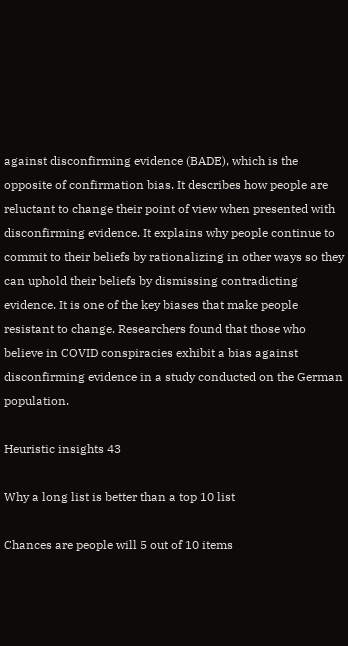against disconfirming evidence (BADE), which is the opposite of confirmation bias. It describes how people are reluctant to change their point of view when presented with disconfirming evidence. It explains why people continue to commit to their beliefs by rationalizing in other ways so they can uphold their beliefs by dismissing contradicting evidence. It is one of the key biases that make people resistant to change. Researchers found that those who believe in COVID conspiracies exhibit a bias against disconfirming evidence in a study conducted on the German population.

Heuristic insights 43

Why a long list is better than a top 10 list

Chances are people will 5 out of 10 items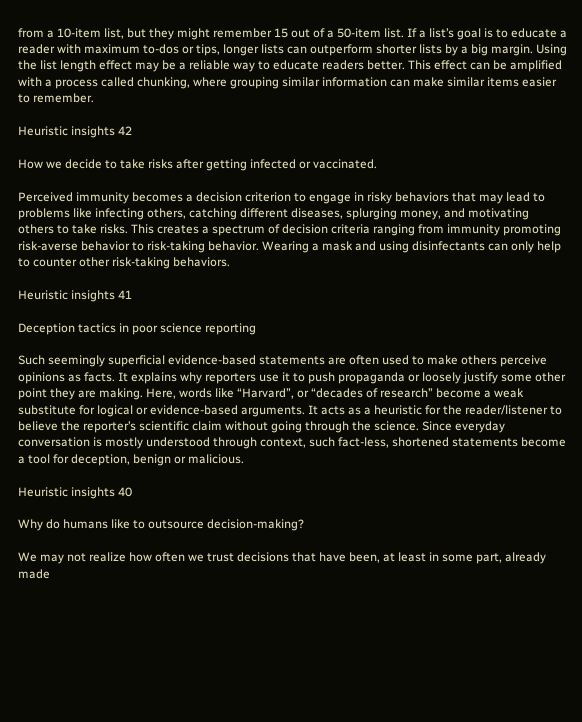from a 10-item list, but they might remember 15 out of a 50-item list. If a list’s goal is to educate a reader with maximum to-dos or tips, longer lists can outperform shorter lists by a big margin. Using the list length effect may be a reliable way to educate readers better. This effect can be amplified with a process called chunking, where grouping similar information can make similar items easier to remember.

Heuristic insights 42

How we decide to take risks after getting infected or vaccinated.

Perceived immunity becomes a decision criterion to engage in risky behaviors that may lead to problems like infecting others, catching different diseases, splurging money, and motivating others to take risks. This creates a spectrum of decision criteria ranging from immunity promoting risk-averse behavior to risk-taking behavior. Wearing a mask and using disinfectants can only help to counter other risk-taking behaviors.

Heuristic insights 41

Deception tactics in poor science reporting

Such seemingly superficial evidence-based statements are often used to make others perceive opinions as facts. It explains why reporters use it to push propaganda or loosely justify some other point they are making. Here, words like “Harvard”, or “decades of research” become a weak substitute for logical or evidence-based arguments. It acts as a heuristic for the reader/listener to believe the reporter’s scientific claim without going through the science. Since everyday conversation is mostly understood through context, such fact-less, shortened statements become a tool for deception, benign or malicious.

Heuristic insights 40

Why do humans like to outsource decision-making?

We may not realize how often we trust decisions that have been, at least in some part, already made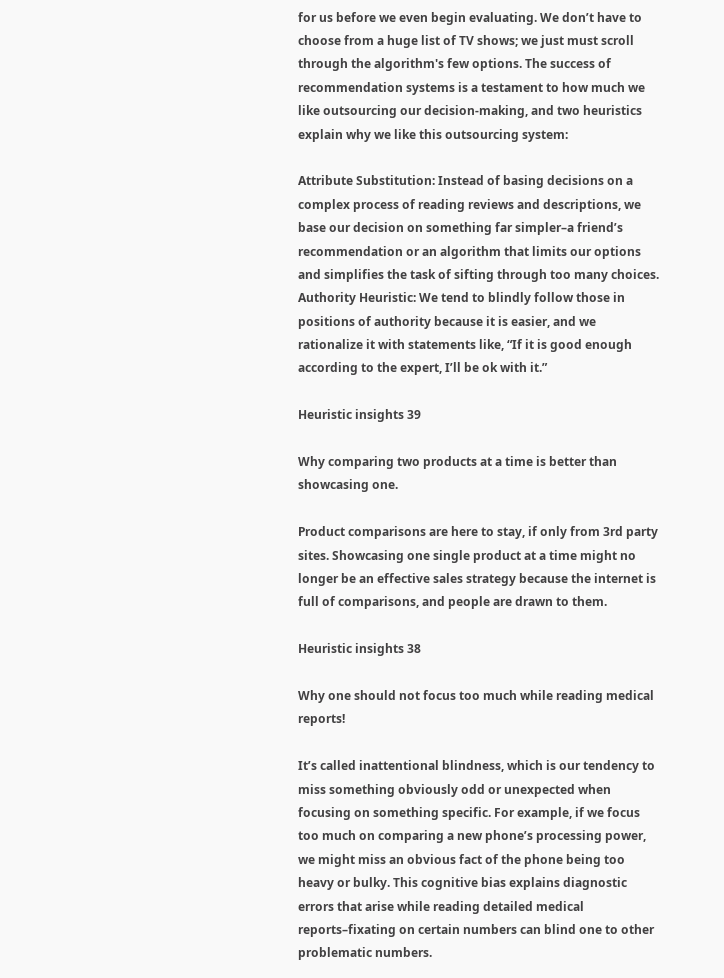for us before we even begin evaluating. We don’t have to choose from a huge list of TV shows; we just must scroll through the algorithm's few options. The success of recommendation systems is a testament to how much we like outsourcing our decision-making, and two heuristics explain why we like this outsourcing system:

Attribute Substitution: Instead of basing decisions on a complex process of reading reviews and descriptions, we base our decision on something far simpler–a friend’s recommendation or an algorithm that limits our options and simplifies the task of sifting through too many choices. Authority Heuristic: We tend to blindly follow those in positions of authority because it is easier, and we rationalize it with statements like, “If it is good enough according to the expert, I’ll be ok with it.”

Heuristic insights 39

Why comparing two products at a time is better than showcasing one.

Product comparisons are here to stay, if only from 3rd party sites. Showcasing one single product at a time might no longer be an effective sales strategy because the internet is full of comparisons, and people are drawn to them.

Heuristic insights 38

Why one should not focus too much while reading medical reports!

It’s called inattentional blindness, which is our tendency to miss something obviously odd or unexpected when focusing on something specific. For example, if we focus too much on comparing a new phone’s processing power, we might miss an obvious fact of the phone being too heavy or bulky. This cognitive bias explains diagnostic errors that arise while reading detailed medical reports–fixating on certain numbers can blind one to other problematic numbers.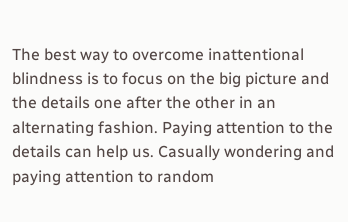The best way to overcome inattentional blindness is to focus on the big picture and the details one after the other in an alternating fashion. Paying attention to the details can help us. Casually wondering and paying attention to random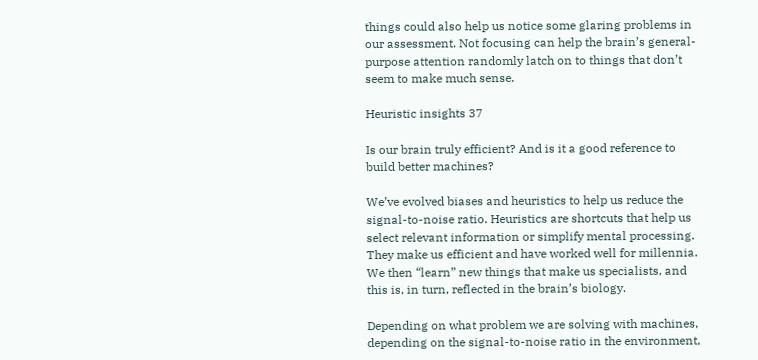things could also help us notice some glaring problems in our assessment. Not focusing can help the brain’s general-purpose attention randomly latch on to things that don’t seem to make much sense.

Heuristic insights 37

Is our brain truly efficient? And is it a good reference to build better machines?

We’ve evolved biases and heuristics to help us reduce the signal-to-noise ratio. Heuristics are shortcuts that help us select relevant information or simplify mental processing. They make us efficient and have worked well for millennia. We then “learn” new things that make us specialists, and this is, in turn, reflected in the brain’s biology.

Depending on what problem we are solving with machines, depending on the signal-to-noise ratio in the environment,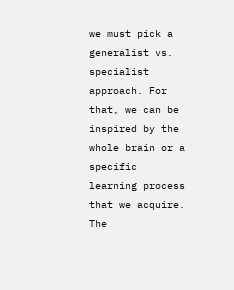we must pick a generalist vs. specialist approach. For that, we can be inspired by the whole brain or a specific learning process that we acquire. The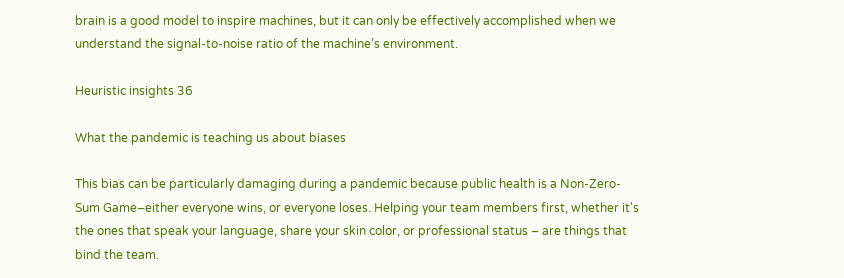brain is a good model to inspire machines, but it can only be effectively accomplished when we understand the signal-to-noise ratio of the machine’s environment.

Heuristic insights 36

What the pandemic is teaching us about biases

This bias can be particularly damaging during a pandemic because public health is a Non-Zero-Sum Game–either everyone wins, or everyone loses. Helping your team members first, whether it's the ones that speak your language, share your skin color, or professional status – are things that bind the team.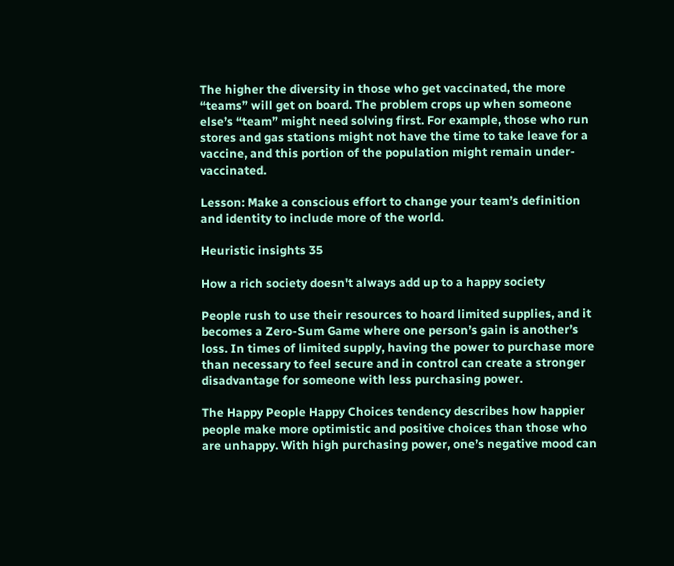The higher the diversity in those who get vaccinated, the more “teams” will get on board. The problem crops up when someone else’s “team” might need solving first. For example, those who run stores and gas stations might not have the time to take leave for a vaccine, and this portion of the population might remain under-vaccinated.

Lesson: Make a conscious effort to change your team’s definition and identity to include more of the world.

Heuristic insights 35

How a rich society doesn't always add up to a happy society

People rush to use their resources to hoard limited supplies, and it becomes a Zero-Sum Game where one person’s gain is another’s loss. In times of limited supply, having the power to purchase more than necessary to feel secure and in control can create a stronger disadvantage for someone with less purchasing power.

The Happy People Happy Choices tendency describes how happier people make more optimistic and positive choices than those who are unhappy. With high purchasing power, one’s negative mood can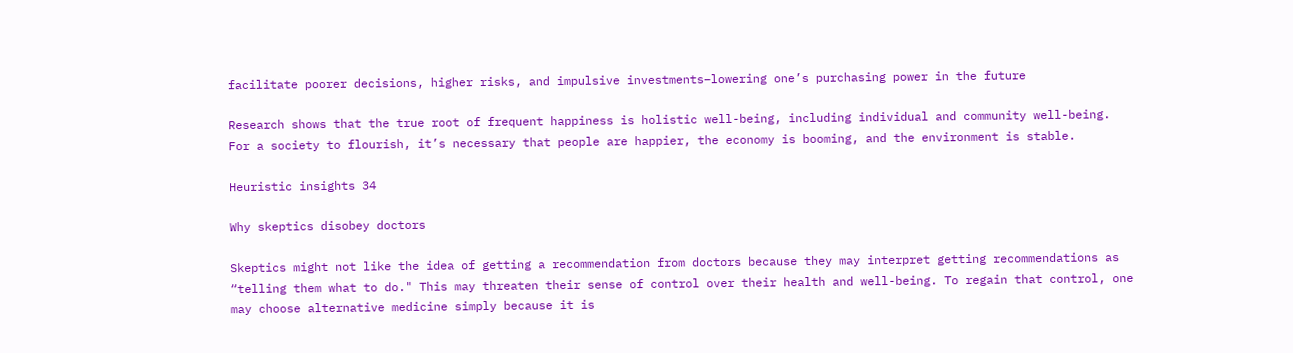facilitate poorer decisions, higher risks, and impulsive investments–lowering one’s purchasing power in the future

Research shows that the true root of frequent happiness is holistic well-being, including individual and community well-being. For a society to flourish, it’s necessary that people are happier, the economy is booming, and the environment is stable.

Heuristic insights 34

Why skeptics disobey doctors

Skeptics might not like the idea of getting a recommendation from doctors because they may interpret getting recommendations as “telling them what to do." This may threaten their sense of control over their health and well-being. To regain that control, one may choose alternative medicine simply because it is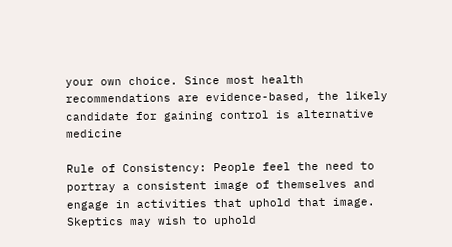your own choice. Since most health recommendations are evidence-based, the likely candidate for gaining control is alternative medicine

Rule of Consistency: People feel the need to portray a consistent image of themselves and engage in activities that uphold that image. Skeptics may wish to uphold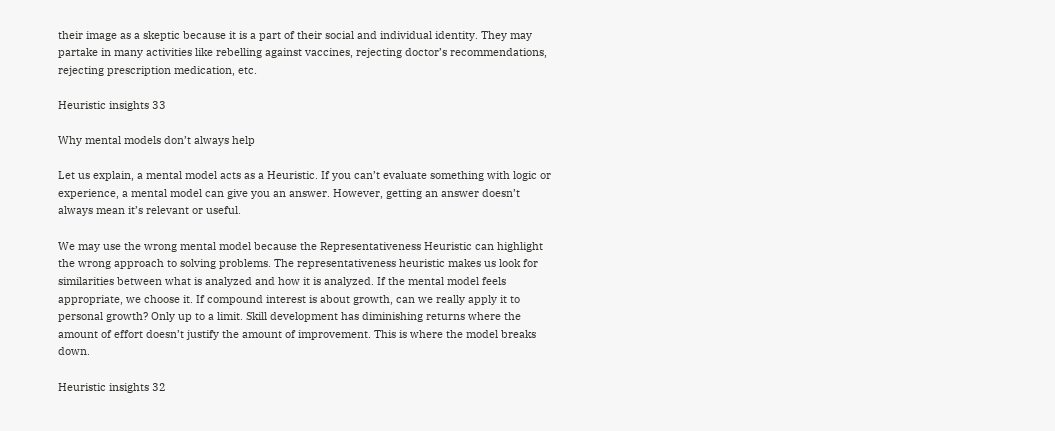their image as a skeptic because it is a part of their social and individual identity. They may partake in many activities like rebelling against vaccines, rejecting doctor’s recommendations, rejecting prescription medication, etc.

Heuristic insights 33

Why mental models don’t always help

Let us explain, a mental model acts as a Heuristic. If you can’t evaluate something with logic or experience, a mental model can give you an answer. However, getting an answer doesn’t always mean it’s relevant or useful.

We may use the wrong mental model because the Representativeness Heuristic can highlight the wrong approach to solving problems. The representativeness heuristic makes us look for similarities between what is analyzed and how it is analyzed. If the mental model feels appropriate, we choose it. If compound interest is about growth, can we really apply it to personal growth? Only up to a limit. Skill development has diminishing returns where the amount of effort doesn’t justify the amount of improvement. This is where the model breaks down.

Heuristic insights 32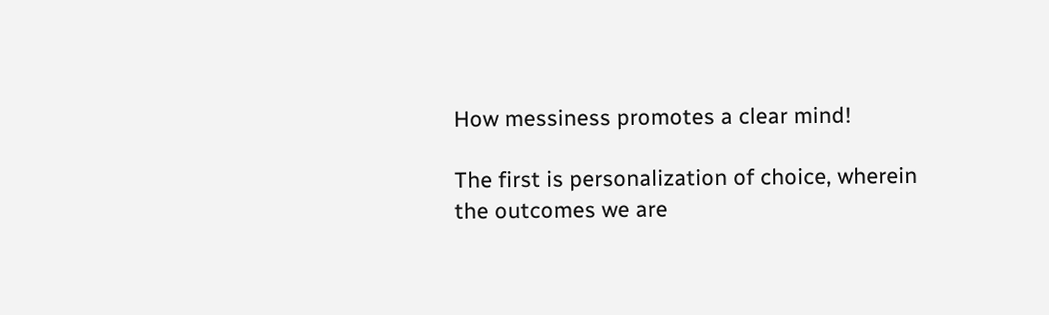How messiness promotes a clear mind!

The first is personalization of choice, wherein the outcomes we are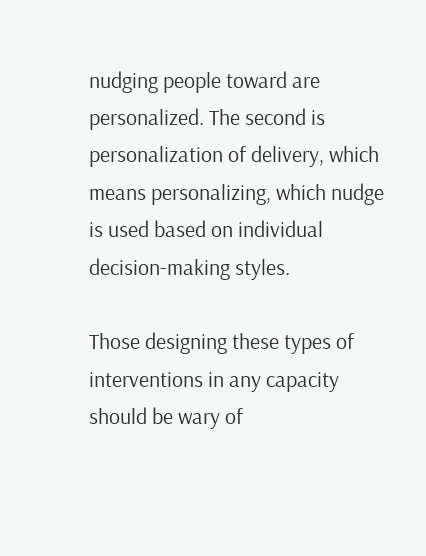nudging people toward are personalized. The second is personalization of delivery, which means personalizing, which nudge is used based on individual decision-making styles.

Those designing these types of interventions in any capacity should be wary of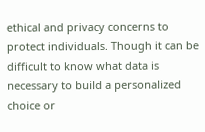ethical and privacy concerns to protect individuals. Though it can be difficult to know what data is necessary to build a personalized choice or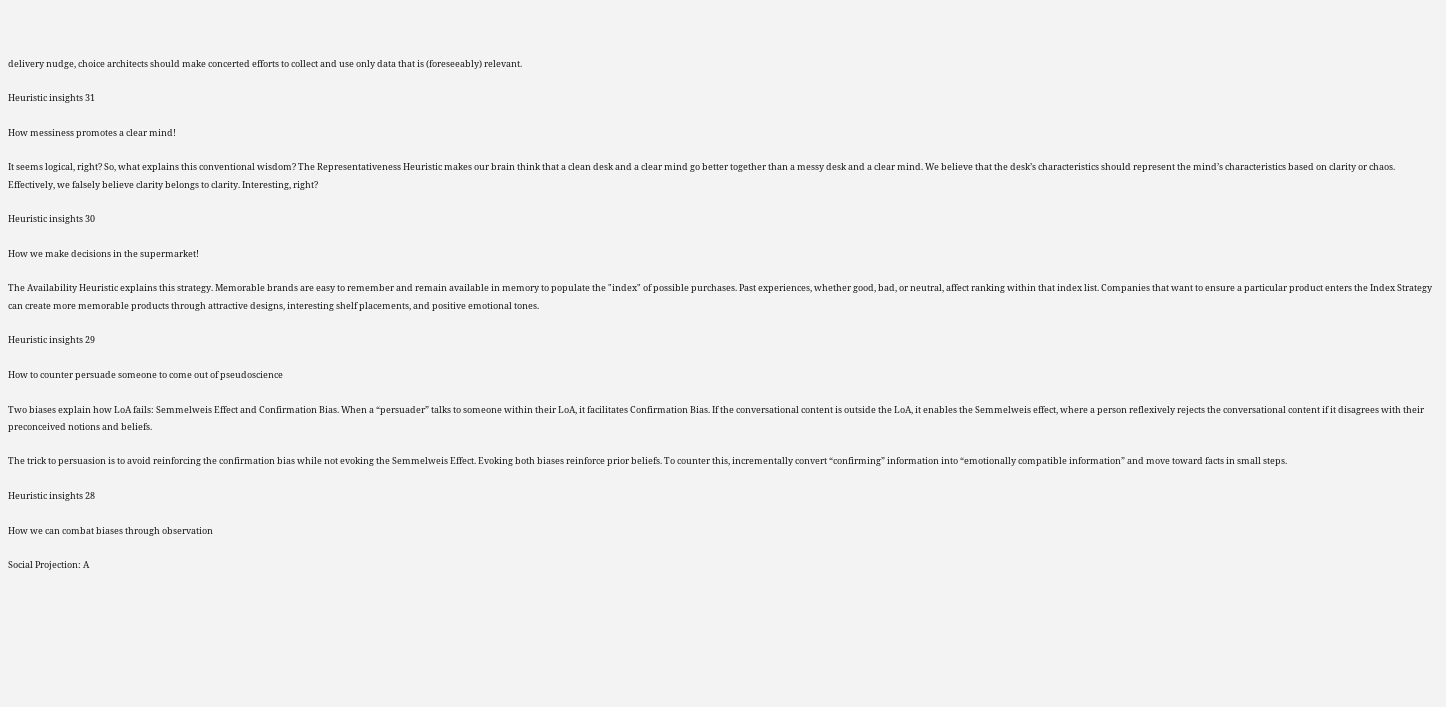delivery nudge, choice architects should make concerted efforts to collect and use only data that is (foreseeably) relevant.

Heuristic insights 31

How messiness promotes a clear mind!

It seems logical, right? So, what explains this conventional wisdom? The Representativeness Heuristic makes our brain think that a clean desk and a clear mind go better together than a messy desk and a clear mind. We believe that the desk’s characteristics should represent the mind’s characteristics based on clarity or chaos. Effectively, we falsely believe clarity belongs to clarity. Interesting, right?

Heuristic insights 30

How we make decisions in the supermarket!

The Availability Heuristic explains this strategy. Memorable brands are easy to remember and remain available in memory to populate the "index" of possible purchases. Past experiences, whether good, bad, or neutral, affect ranking within that index list. Companies that want to ensure a particular product enters the Index Strategy can create more memorable products through attractive designs, interesting shelf placements, and positive emotional tones.

Heuristic insights 29

How to counter persuade someone to come out of pseudoscience

Two biases explain how LoA fails: Semmelweis Effect and Confirmation Bias. When a “persuader” talks to someone within their LoA, it facilitates Confirmation Bias. If the conversational content is outside the LoA, it enables the Semmelweis effect, where a person reflexively rejects the conversational content if it disagrees with their preconceived notions and beliefs.

The trick to persuasion is to avoid reinforcing the confirmation bias while not evoking the Semmelweis Effect. Evoking both biases reinforce prior beliefs. To counter this, incrementally convert “confirming” information into “emotionally compatible information” and move toward facts in small steps.

Heuristic insights 28

How we can combat biases through observation

Social Projection: A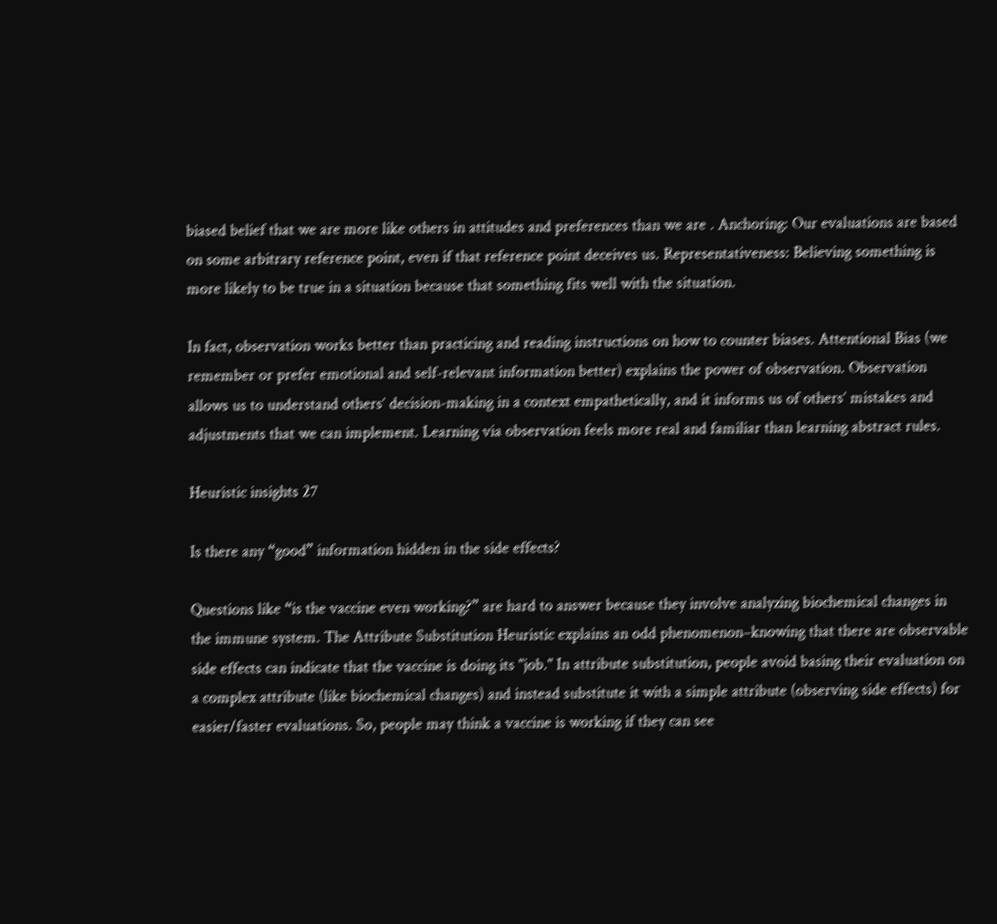biased belief that we are more like others in attitudes and preferences than we are . Anchoring: Our evaluations are based on some arbitrary reference point, even if that reference point deceives us. Representativeness: Believing something is more likely to be true in a situation because that something fits well with the situation.

In fact, observation works better than practicing and reading instructions on how to counter biases. Attentional Bias (we remember or prefer emotional and self-relevant information better) explains the power of observation. Observation allows us to understand others’ decision-making in a context empathetically, and it informs us of others’ mistakes and adjustments that we can implement. Learning via observation feels more real and familiar than learning abstract rules.

Heuristic insights 27

Is there any “good” information hidden in the side effects?

Questions like “is the vaccine even working?” are hard to answer because they involve analyzing biochemical changes in the immune system. The Attribute Substitution Heuristic explains an odd phenomenon–knowing that there are observable side effects can indicate that the vaccine is doing its "job." In attribute substitution, people avoid basing their evaluation on a complex attribute (like biochemical changes) and instead substitute it with a simple attribute (observing side effects) for easier/faster evaluations. So, people may think a vaccine is working if they can see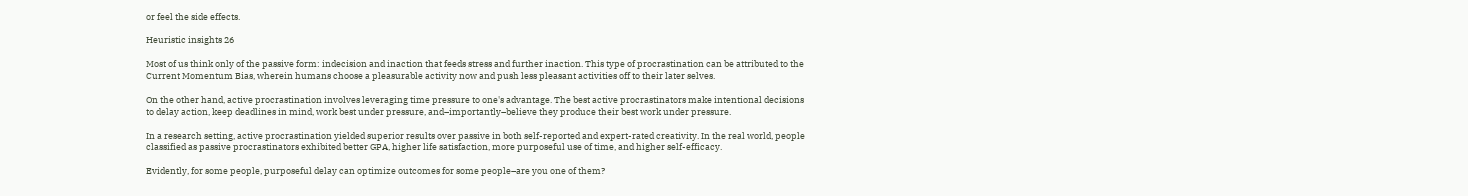or feel the side effects.

Heuristic insights 26

Most of us think only of the passive form: indecision and inaction that feeds stress and further inaction. This type of procrastination can be attributed to the Current Momentum Bias, wherein humans choose a pleasurable activity now and push less pleasant activities off to their later selves.

On the other hand, active procrastination involves leveraging time pressure to one's advantage. The best active procrastinators make intentional decisions to delay action, keep deadlines in mind, work best under pressure, and–importantly–believe they produce their best work under pressure.

In a research setting, active procrastination yielded superior results over passive in both self-reported and expert-rated creativity. In the real world, people classified as passive procrastinators exhibited better GPA, higher life satisfaction, more purposeful use of time, and higher self-efficacy.

Evidently, for some people, purposeful delay can optimize outcomes for some people–are you one of them?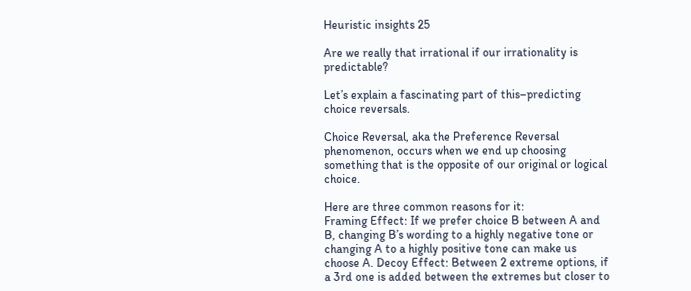Heuristic insights 25

Are we really that irrational if our irrationality is predictable?

Let’s explain a fascinating part of this–predicting choice reversals.

Choice Reversal, aka the Preference Reversal phenomenon, occurs when we end up choosing something that is the opposite of our original or logical choice.

Here are three common reasons for it:
Framing Effect: If we prefer choice B between A and B, changing B’s wording to a highly negative tone or changing A to a highly positive tone can make us choose A. Decoy Effect: Between 2 extreme options, if a 3rd one is added between the extremes but closer to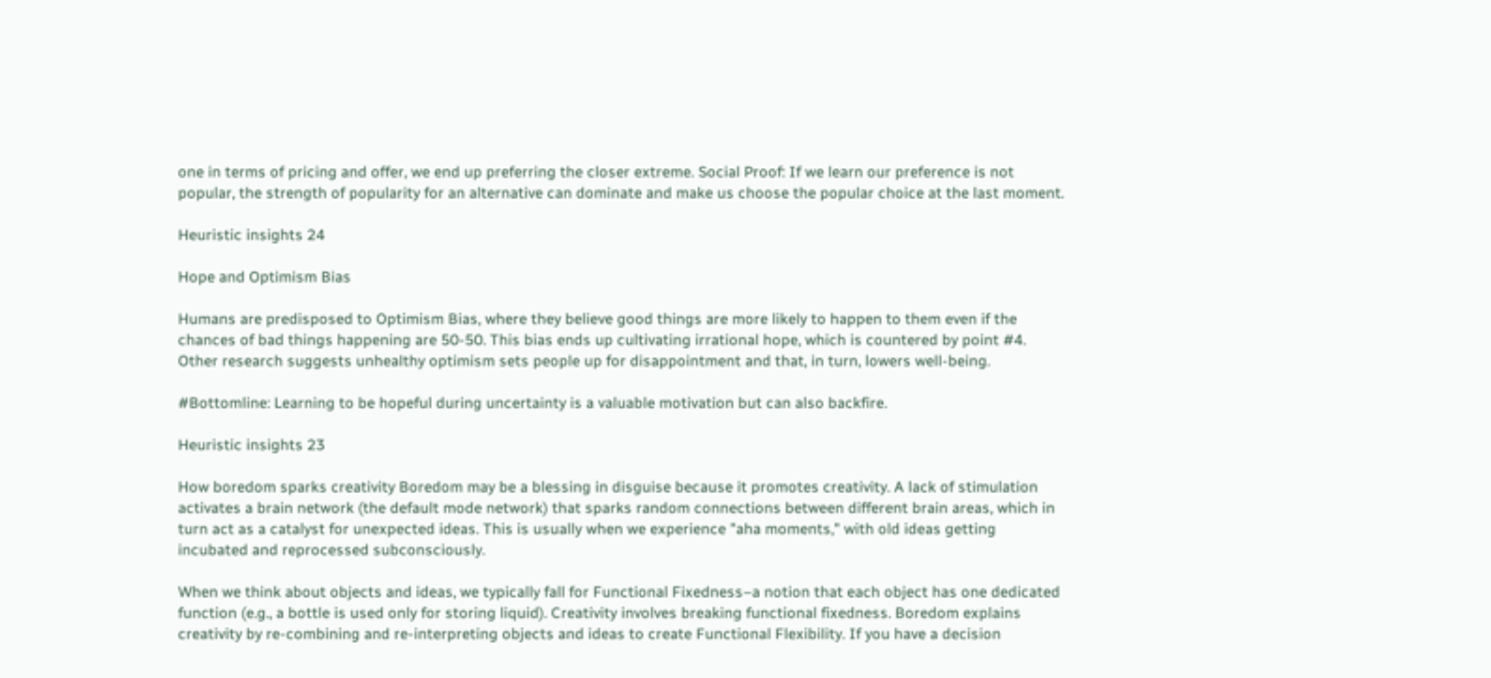one in terms of pricing and offer, we end up preferring the closer extreme. Social Proof: If we learn our preference is not popular, the strength of popularity for an alternative can dominate and make us choose the popular choice at the last moment.

Heuristic insights 24

Hope and Optimism Bias

Humans are predisposed to Optimism Bias, where they believe good things are more likely to happen to them even if the chances of bad things happening are 50-50. This bias ends up cultivating irrational hope, which is countered by point #4. Other research suggests unhealthy optimism sets people up for disappointment and that, in turn, lowers well-being.

#Bottomline: Learning to be hopeful during uncertainty is a valuable motivation but can also backfire.

Heuristic insights 23

How boredom sparks creativity Boredom may be a blessing in disguise because it promotes creativity. A lack of stimulation activates a brain network (the default mode network) that sparks random connections between different brain areas, which in turn act as a catalyst for unexpected ideas. This is usually when we experience "aha moments," with old ideas getting incubated and reprocessed subconsciously.

When we think about objects and ideas, we typically fall for Functional Fixedness–a notion that each object has one dedicated function (e.g., a bottle is used only for storing liquid). Creativity involves breaking functional fixedness. Boredom explains creativity by re-combining and re-interpreting objects and ideas to create Functional Flexibility. If you have a decision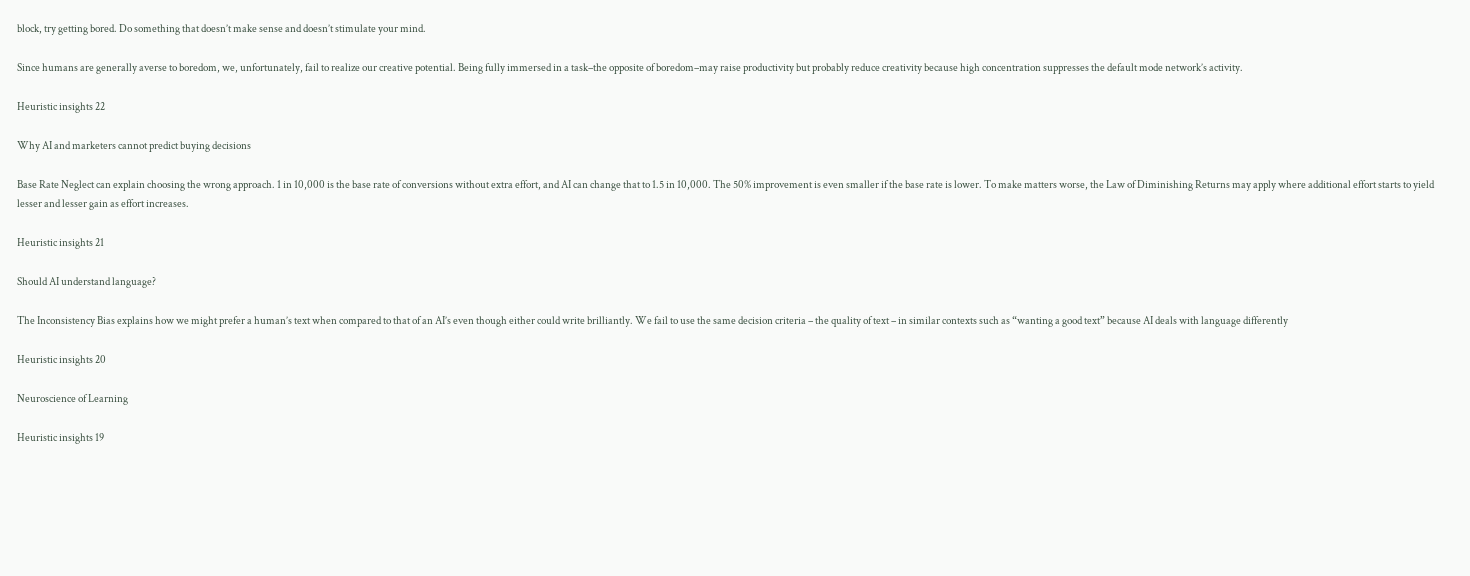block, try getting bored. Do something that doesn’t make sense and doesn’t stimulate your mind.

Since humans are generally averse to boredom, we, unfortunately, fail to realize our creative potential. Being fully immersed in a task–the opposite of boredom–may raise productivity but probably reduce creativity because high concentration suppresses the default mode network’s activity.

Heuristic insights 22

Why AI and marketers cannot predict buying decisions

Base Rate Neglect can explain choosing the wrong approach. 1 in 10,000 is the base rate of conversions without extra effort, and AI can change that to 1.5 in 10,000. The 50% improvement is even smaller if the base rate is lower. To make matters worse, the Law of Diminishing Returns may apply where additional effort starts to yield lesser and lesser gain as effort increases.

Heuristic insights 21

Should AI understand language?

The Inconsistency Bias explains how we might prefer a human’s text when compared to that of an AI’s even though either could write brilliantly. We fail to use the same decision criteria – the quality of text – in similar contexts such as “wanting a good text” because AI deals with language differently

Heuristic insights 20

Neuroscience of Learning

Heuristic insights 19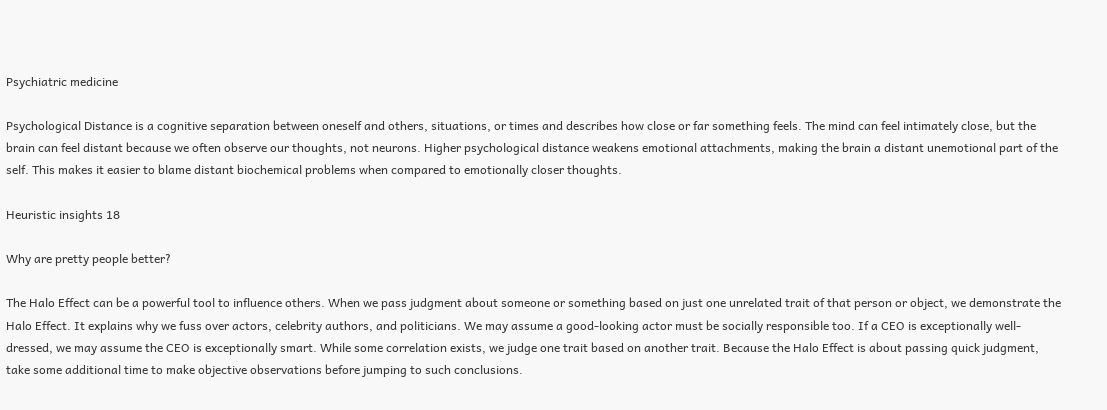Psychiatric medicine

Psychological Distance is a cognitive separation between oneself and others, situations, or times and describes how close or far something feels. The mind can feel intimately close, but the brain can feel distant because we often observe our thoughts, not neurons. Higher psychological distance weakens emotional attachments, making the brain a distant unemotional part of the self. This makes it easier to blame distant biochemical problems when compared to emotionally closer thoughts.

Heuristic insights 18

Why are pretty people better?

The Halo Effect can be a powerful tool to influence others. When we pass judgment about someone or something based on just one unrelated trait of that person or object, we demonstrate the Halo Effect. It explains why we fuss over actors, celebrity authors, and politicians. We may assume a good-looking actor must be socially responsible too. If a CEO is exceptionally well-dressed, we may assume the CEO is exceptionally smart. While some correlation exists, we judge one trait based on another trait. Because the Halo Effect is about passing quick judgment, take some additional time to make objective observations before jumping to such conclusions.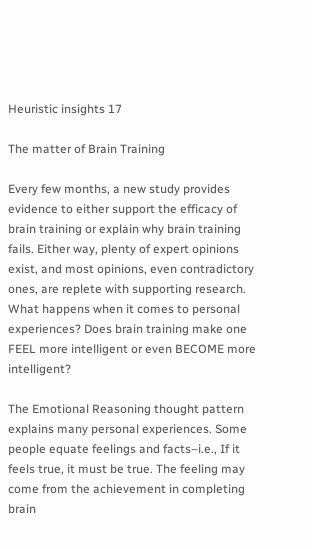Heuristic insights 17

The matter of Brain Training

Every few months, a new study provides evidence to either support the efficacy of brain training or explain why brain training fails. Either way, plenty of expert opinions exist, and most opinions, even contradictory ones, are replete with supporting research. What happens when it comes to personal experiences? Does brain training make one FEEL more intelligent or even BECOME more intelligent?

The Emotional Reasoning thought pattern explains many personal experiences. Some people equate feelings and facts–i.e., If it feels true, it must be true. The feeling may come from the achievement in completing brain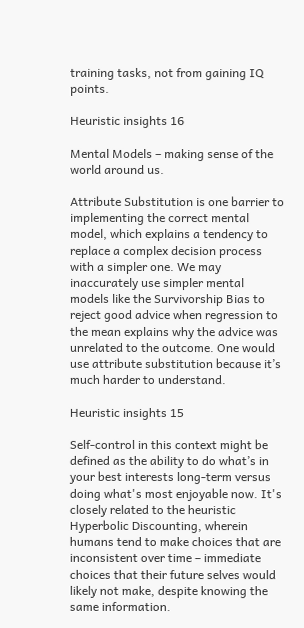training tasks, not from gaining IQ points.

Heuristic insights 16

Mental Models – making sense of the world around us.

Attribute Substitution is one barrier to implementing the correct mental model, which explains a tendency to replace a complex decision process with a simpler one. We may inaccurately use simpler mental models like the Survivorship Bias to reject good advice when regression to the mean explains why the advice was unrelated to the outcome. One would use attribute substitution because it’s much harder to understand.

Heuristic insights 15

Self-control in this context might be defined as the ability to do what’s in your best interests long-term versus doing what's most enjoyable now. It's closely related to the heuristic Hyperbolic Discounting, wherein humans tend to make choices that are inconsistent over time – immediate choices that their future selves would likely not make, despite knowing the same information.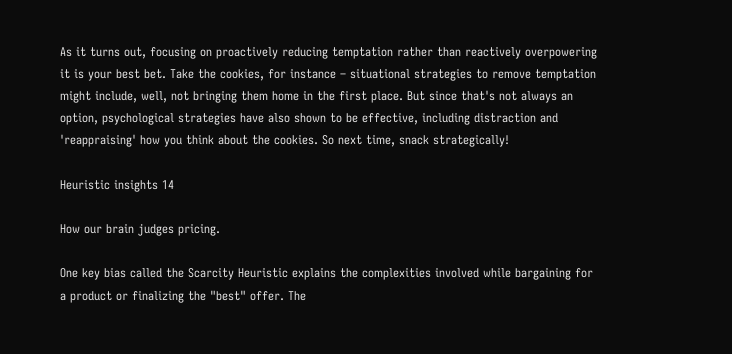As it turns out, focusing on proactively reducing temptation rather than reactively overpowering it is your best bet. Take the cookies, for instance – situational strategies to remove temptation might include, well, not bringing them home in the first place. But since that's not always an option, psychological strategies have also shown to be effective, including distraction and 'reappraising' how you think about the cookies. So next time, snack strategically!

Heuristic insights 14

How our brain judges pricing.

One key bias called the Scarcity Heuristic explains the complexities involved while bargaining for a product or finalizing the "best" offer. The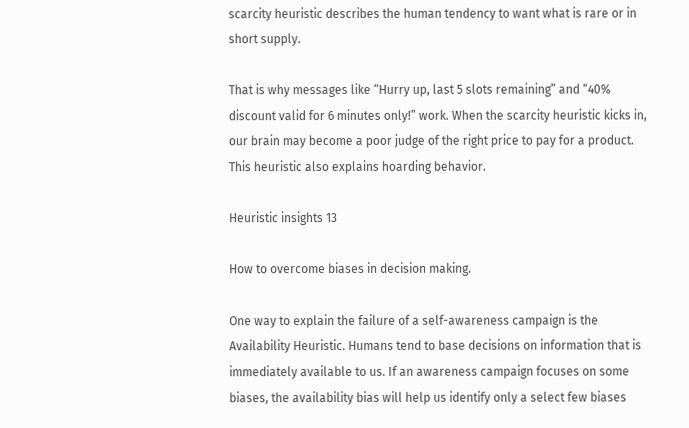scarcity heuristic describes the human tendency to want what is rare or in short supply.

That is why messages like “Hurry up, last 5 slots remaining” and “40% discount valid for 6 minutes only!” work. When the scarcity heuristic kicks in, our brain may become a poor judge of the right price to pay for a product. This heuristic also explains hoarding behavior.

Heuristic insights 13

How to overcome biases in decision making.

One way to explain the failure of a self-awareness campaign is the Availability Heuristic. Humans tend to base decisions on information that is immediately available to us. If an awareness campaign focuses on some biases, the availability bias will help us identify only a select few biases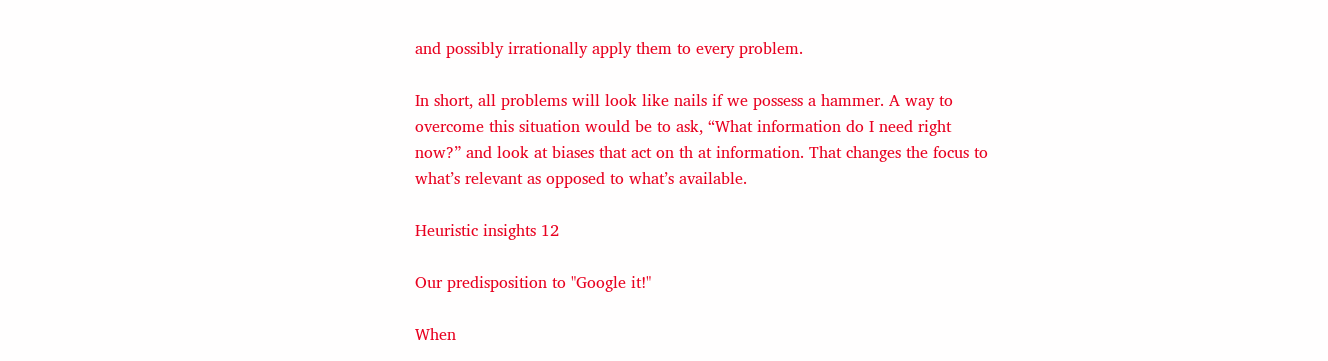and possibly irrationally apply them to every problem.

In short, all problems will look like nails if we possess a hammer. A way to overcome this situation would be to ask, “What information do I need right now?” and look at biases that act on th at information. That changes the focus to what’s relevant as opposed to what’s available.

Heuristic insights 12

Our predisposition to "Google it!"

When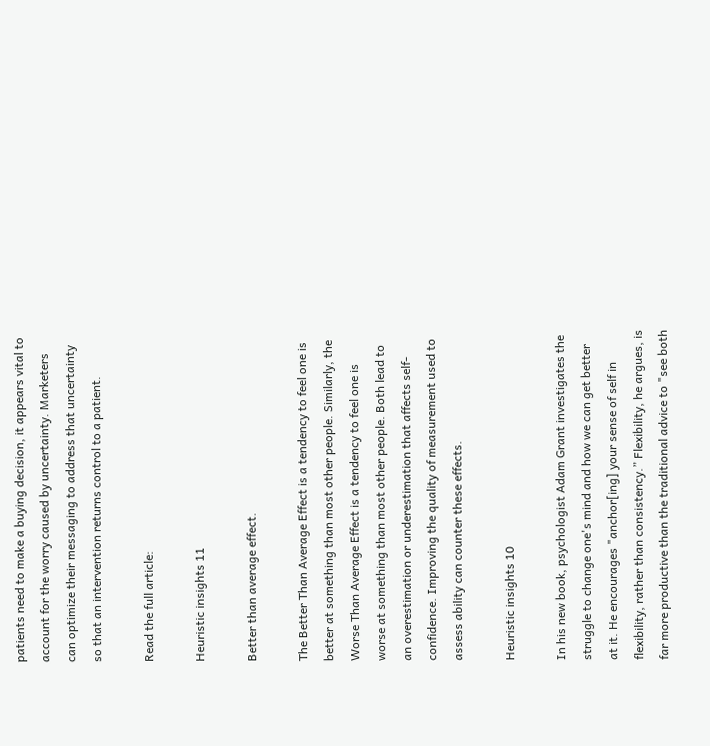patients need to make a buying decision, it appears vital to account for the worry caused by uncertainty. Marketers can optimize their messaging to address that uncertainty so that an intervention returns control to a patient.

Read the full article:

Heuristic insights 11

Better than average effect.

The Better Than Average Effect is a tendency to feel one is better at something than most other people. Similarly, the Worse Than Average Effect is a tendency to feel one is worse at something than most other people. Both lead to an overestimation or underestimation that affects self-confidence. Improving the quality of measurement used to assess ability can counter these effects.

Heuristic insights 10

In his new book, psychologist Adam Grant investigates the struggle to change one's mind and how we can get better at it. He encourages "anchor[ing] your sense of self in flexibility, rather than consistency.” Flexibility, he argues, is far more productive than the traditional advice to "see both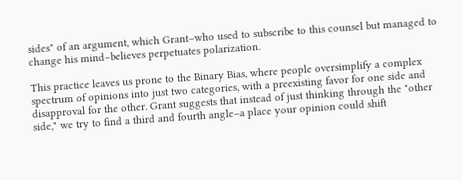sides" of an argument, which Grant–who used to subscribe to this counsel but managed to change his mind–believes perpetuates polarization.

This practice leaves us prone to the Binary Bias, where people oversimplify a complex spectrum of opinions into just two categories, with a preexisting favor for one side and disapproval for the other. Grant suggests that instead of just thinking through the "other side," we try to find a third and fourth angle–a place your opinion could shift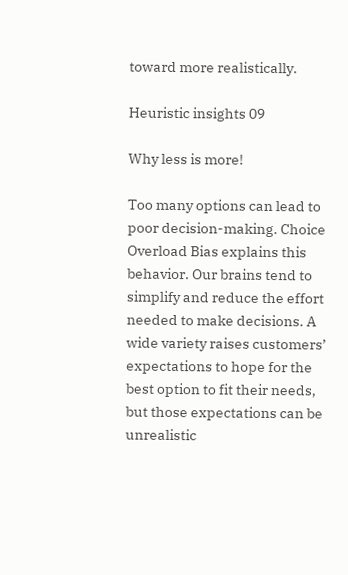toward more realistically.

Heuristic insights 09

Why less is more!

Too many options can lead to poor decision-making. Choice Overload Bias explains this behavior. Our brains tend to simplify and reduce the effort needed to make decisions. A wide variety raises customers’ expectations to hope for the best option to fit their needs, but those expectations can be unrealistic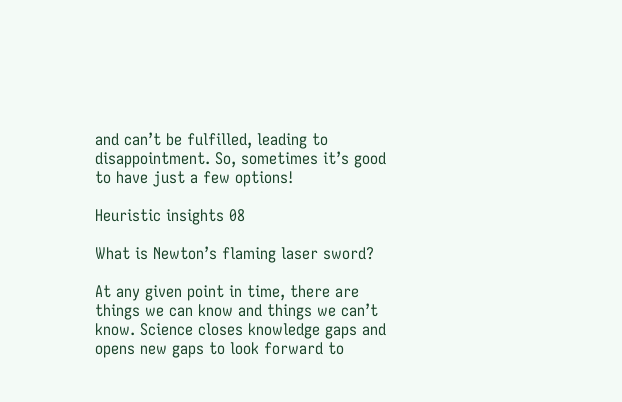and can’t be fulfilled, leading to disappointment. So, sometimes it’s good to have just a few options!

Heuristic insights 08

What is Newton’s flaming laser sword?

At any given point in time, there are things we can know and things we can’t know. Science closes knowledge gaps and opens new gaps to look forward to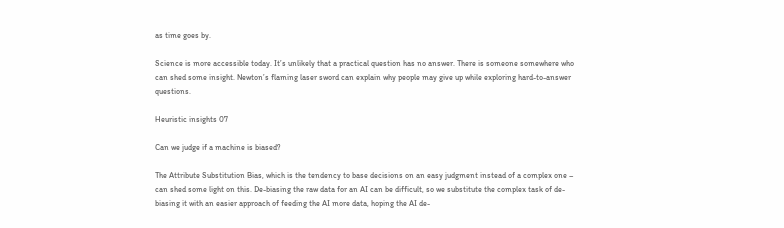as time goes by.

Science is more accessible today. It’s unlikely that a practical question has no answer. There is someone somewhere who can shed some insight. Newton’s flaming laser sword can explain why people may give up while exploring hard-to-answer questions.

Heuristic insights 07

Can we judge if a machine is biased?

The Attribute Substitution Bias, which is the tendency to base decisions on an easy judgment instead of a complex one – can shed some light on this. De-biasing the raw data for an AI can be difficult, so we substitute the complex task of de-biasing it with an easier approach of feeding the AI more data, hoping the AI de-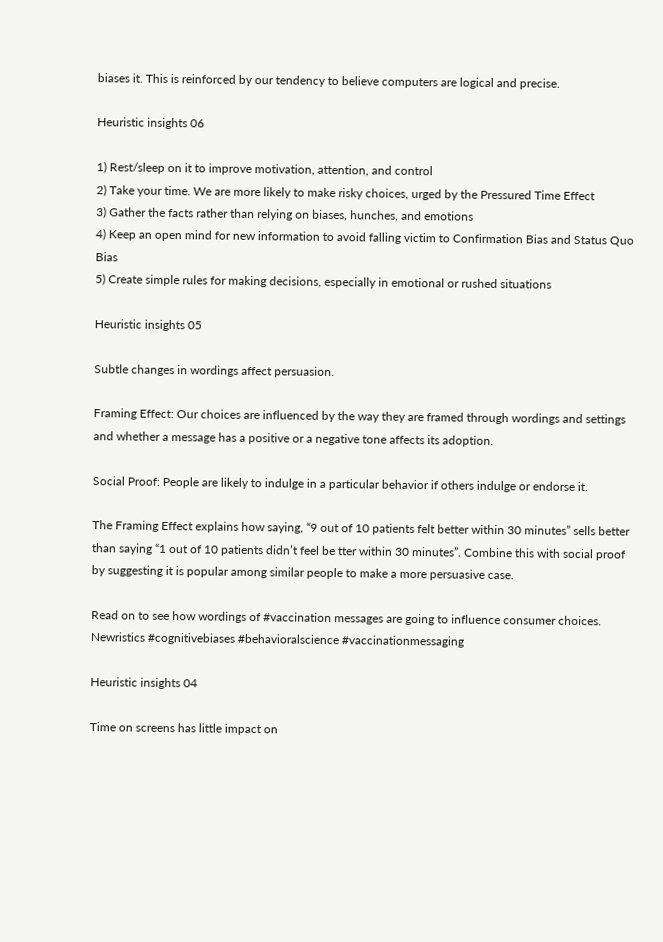biases it. This is reinforced by our tendency to believe computers are logical and precise.

Heuristic insights 06

1) Rest/sleep on it to improve motivation, attention, and control
2) Take your time. We are more likely to make risky choices, urged by the Pressured Time Effect
3) Gather the facts rather than relying on biases, hunches, and emotions
4) Keep an open mind for new information to avoid falling victim to Confirmation Bias and Status Quo Bias
5) Create simple rules for making decisions, especially in emotional or rushed situations

Heuristic insights 05

Subtle changes in wordings affect persuasion.

Framing Effect: Our choices are influenced by the way they are framed through wordings and settings and whether a message has a positive or a negative tone affects its adoption.

Social Proof: People are likely to indulge in a particular behavior if others indulge or endorse it.

The Framing Effect explains how saying, “9 out of 10 patients felt better within 30 minutes” sells better than saying “1 out of 10 patients didn’t feel be tter within 30 minutes”. Combine this with social proof by suggesting it is popular among similar people to make a more persuasive case.

Read on to see how wordings of #vaccination messages are going to influence consumer choices.
Newristics #cognitivebiases #behavioralscience #vaccinationmessaging

Heuristic insights 04

Time on screens has little impact on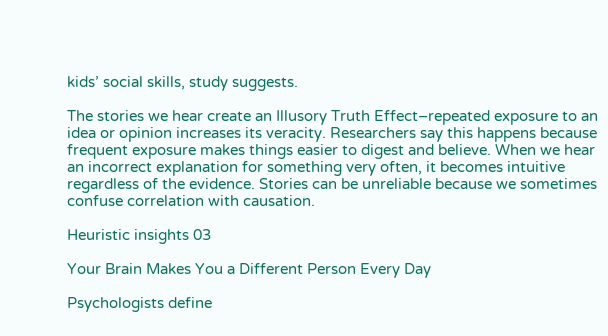kids’ social skills, study suggests.

The stories we hear create an Illusory Truth Effect–repeated exposure to an idea or opinion increases its veracity. Researchers say this happens because frequent exposure makes things easier to digest and believe. When we hear an incorrect explanation for something very often, it becomes intuitive regardless of the evidence. Stories can be unreliable because we sometimes confuse correlation with causation.

Heuristic insights 03

Your Brain Makes You a Different Person Every Day

Psychologists define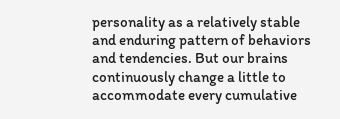personality as a relatively stable and enduring pattern of behaviors and tendencies. But our brains continuously change a little to accommodate every cumulative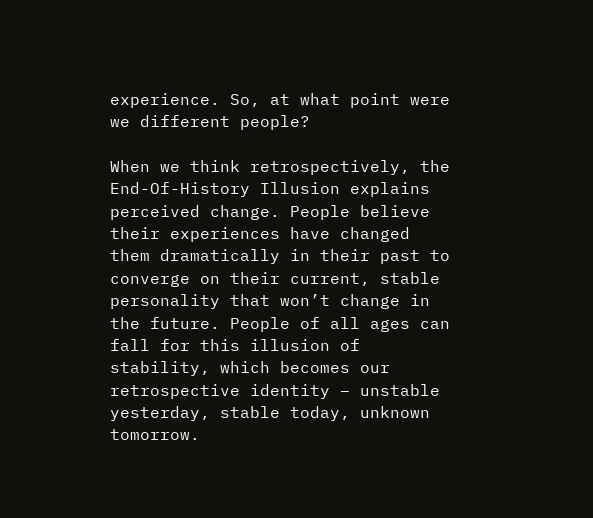experience. So, at what point were we different people?

When we think retrospectively, the End-Of-History Illusion explains perceived change. People believe their experiences have changed them dramatically in their past to converge on their current, stable personality that won’t change in the future. People of all ages can fall for this illusion of stability, which becomes our retrospective identity – unstable yesterday, stable today, unknown tomorrow.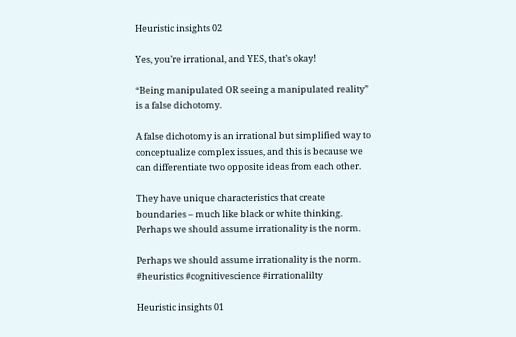Heuristic insights 02

Yes, you’re irrational, and YES, that’s okay!

“Being manipulated OR seeing a manipulated reality” is a false dichotomy.

A false dichotomy is an irrational but simplified way to conceptualize complex issues, and this is because we can differentiate two opposite ideas from each other.

They have unique characteristics that create boundaries – much like black or white thinking. Perhaps we should assume irrationality is the norm.

Perhaps we should assume irrationality is the norm.
#heuristics #cognitivescience #irrationalilty

Heuristic insights 01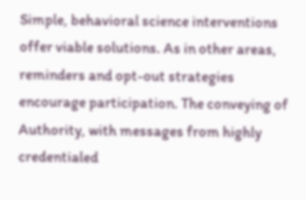Simple, behavioral science interventions offer viable solutions. As in other areas, reminders and opt-out strategies encourage participation. The conveying of Authority, with messages from highly credentialed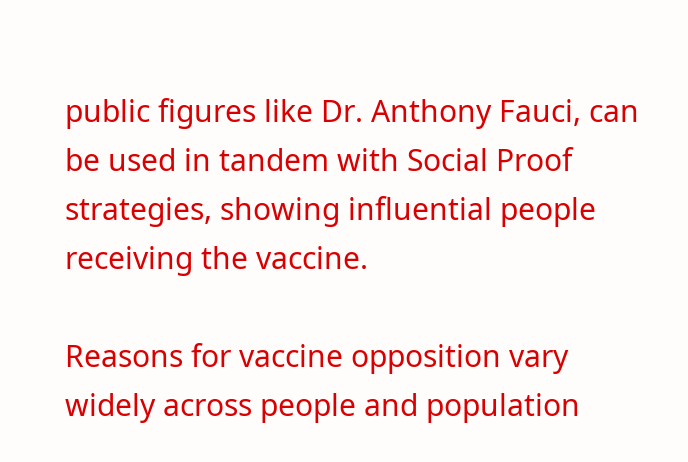public figures like Dr. Anthony Fauci, can be used in tandem with Social Proof strategies, showing influential people receiving the vaccine.

Reasons for vaccine opposition vary widely across people and population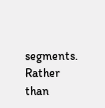segments. Rather than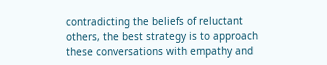contradicting the beliefs of reluctant others, the best strategy is to approach these conversations with empathy and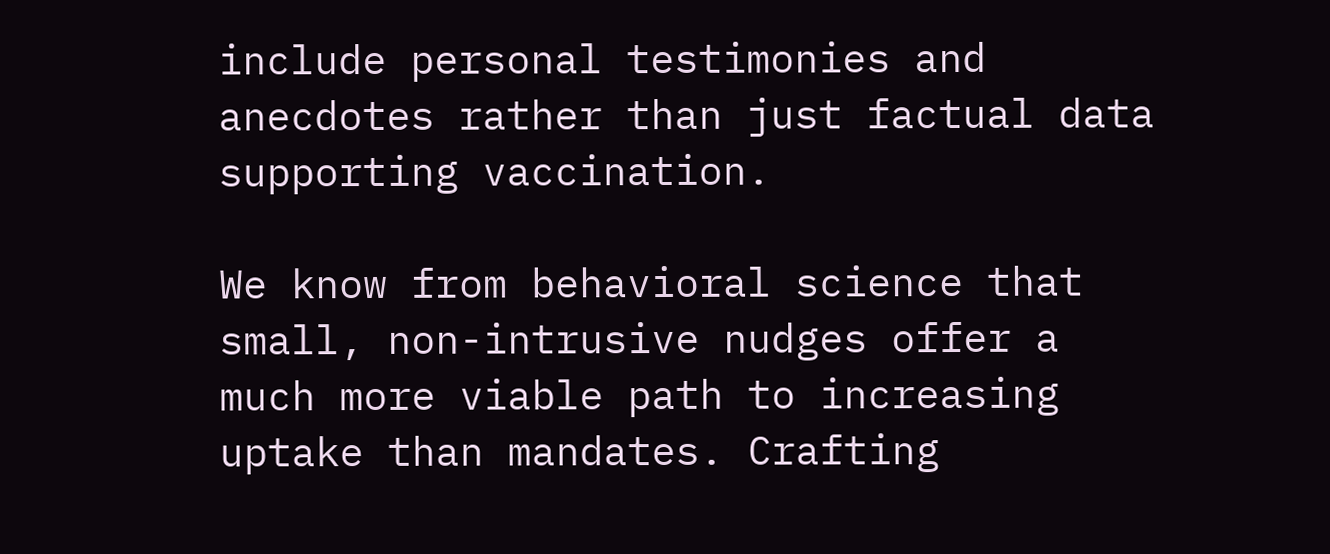include personal testimonies and anecdotes rather than just factual data supporting vaccination.

We know from behavioral science that small, non-intrusive nudges offer a much more viable path to increasing uptake than mandates. Crafting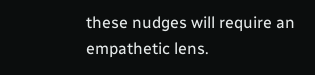these nudges will require an empathetic lens.